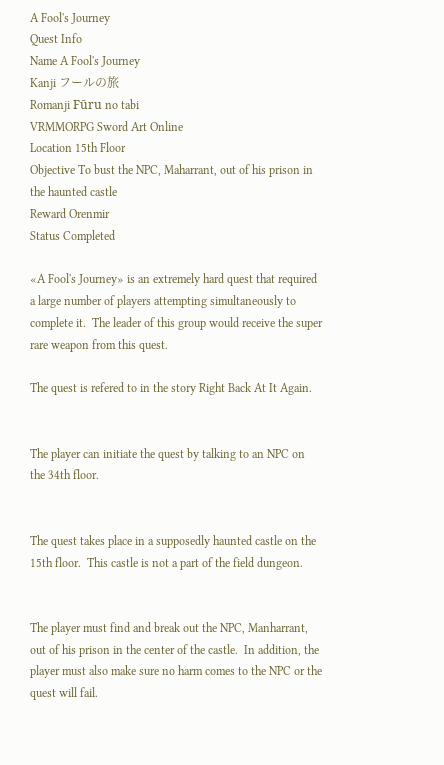A Fool's Journey
Quest Info
Name A Fool's Journey
Kanji フールの旅
Romanji Fūru no tabi
VRMMORPG Sword Art Online
Location 15th Floor
Objective To bust the NPC, Maharrant, out of his prison in the haunted castle
Reward Orenmir
Status Completed

«A Fool's Journey» is an extremely hard quest that required a large number of players attempting simultaneously to complete it.  The leader of this group would receive the super rare weapon from this quest.

The quest is refered to in the story Right Back At It Again.


The player can initiate the quest by talking to an NPC on the 34th floor.


The quest takes place in a supposedly haunted castle on the 15th floor.  This castle is not a part of the field dungeon.


The player must find and break out the NPC, Manharrant, out of his prison in the center of the castle.  In addition, the player must also make sure no harm comes to the NPC or the quest will fail.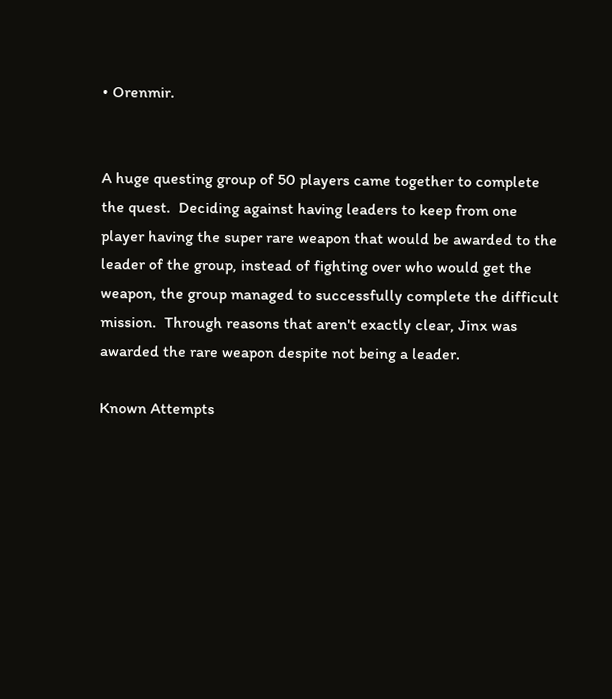• Orenmir.


A huge questing group of 50 players came together to complete the quest.  Deciding against having leaders to keep from one player having the super rare weapon that would be awarded to the leader of the group, instead of fighting over who would get the weapon, the group managed to successfully complete the difficult mission.  Through reasons that aren't exactly clear, Jinx was awarded the rare weapon despite not being a leader.

Known Attempts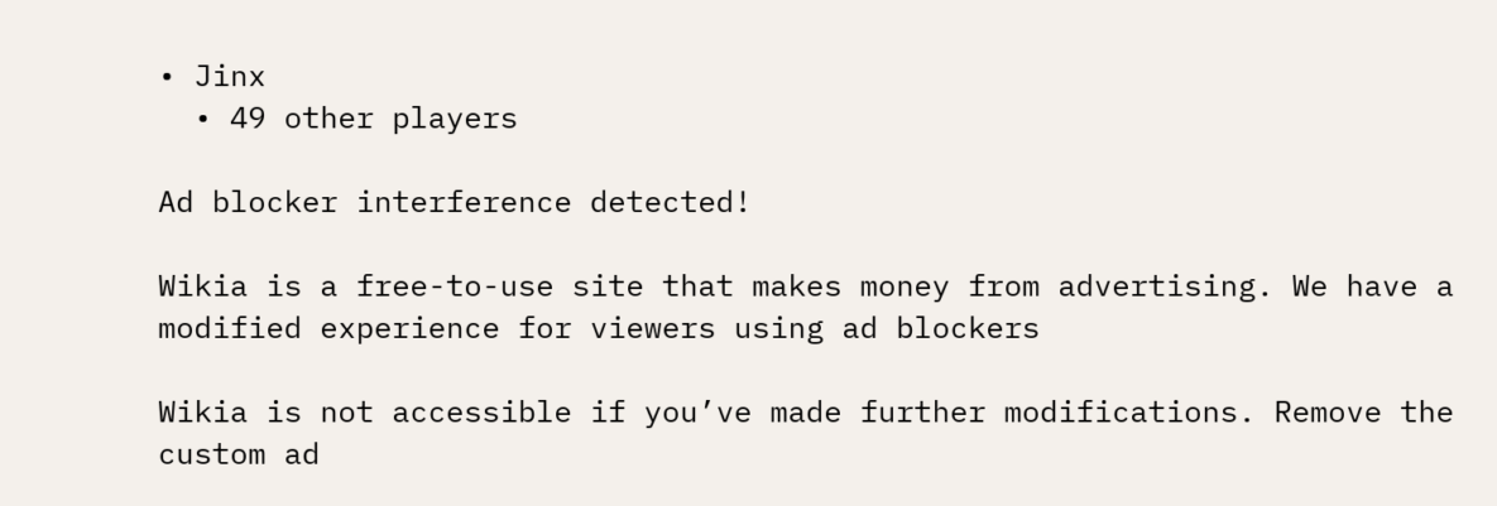• Jinx
  • 49 other players

Ad blocker interference detected!

Wikia is a free-to-use site that makes money from advertising. We have a modified experience for viewers using ad blockers

Wikia is not accessible if you’ve made further modifications. Remove the custom ad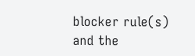blocker rule(s) and the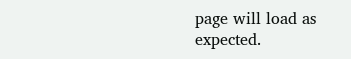page will load as expected.